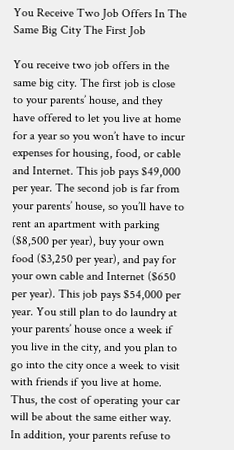You Receive Two Job Offers In The Same Big City The First Job

You receive two job offers in the same big city. The first job is close to your parents’ house, and they have offered to let you live at home for a year so you won’t have to incur expenses for housing, food, or cable and Internet. This job pays $49,000 per year. The second job is far from your parents’ house, so you’ll have to rent an apartment with parking ($8,500 per year), buy your own food ($3,250 per year), and pay for your own cable and Internet ($650 per year). This job pays $54,000 per year. You still plan to do laundry at your parents’ house once a week if you live in the city, and you plan to go into the city once a week to visit with friends if you live at home. Thus, the cost of operating your car will be about the same either way. In addition, your parents refuse to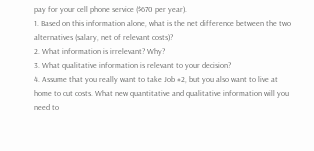pay for your cell phone service ($670 per year).
1. Based on this information alone, what is the net difference between the two alternatives (salary, net of relevant costs)?
2. What information is irrelevant? Why?
3. What qualitative information is relevant to your decision?
4. Assume that you really want to take Job #2, but you also want to live at home to cut costs. What new quantitative and qualitative information will you need to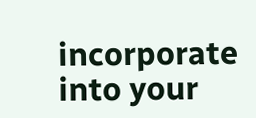incorporate into your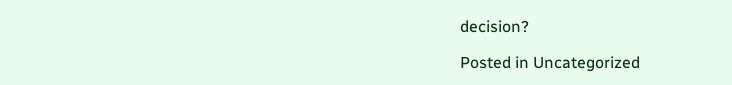decision?

Posted in Uncategorized